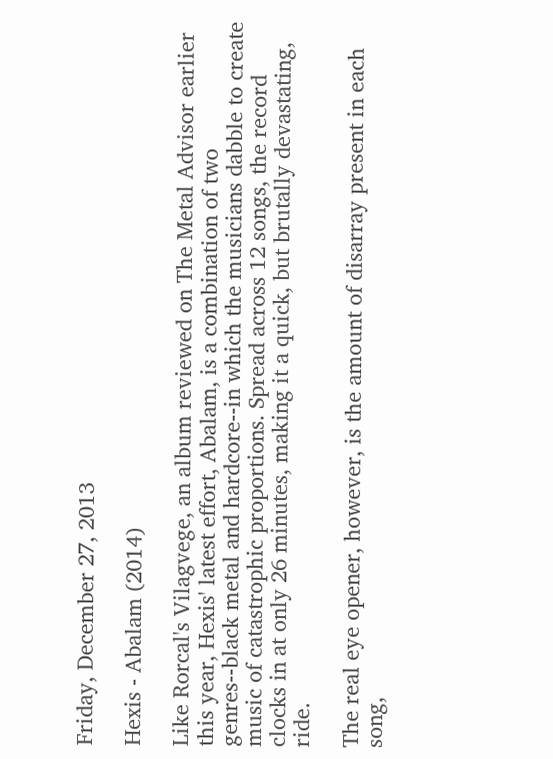Friday, December 27, 2013

Hexis - Abalam (2014)

Like Rorcal's Vilagvege, an album reviewed on The Metal Advisor earlier this year, Hexis' latest effort, Abalam, is a combination of two genres--black metal and hardcore--in which the musicians dabble to create music of catastrophic proportions. Spread across 12 songs, the record clocks in at only 26 minutes, making it a quick, but brutally devastating, ride.

The real eye opener, however, is the amount of disarray present in each song,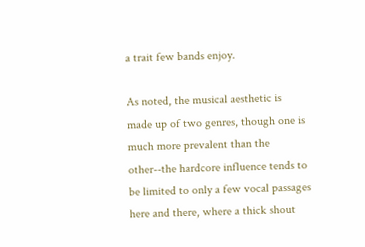a trait few bands enjoy.

As noted, the musical aesthetic is made up of two genres, though one is much more prevalent than the other--the hardcore influence tends to be limited to only a few vocal passages here and there, where a thick shout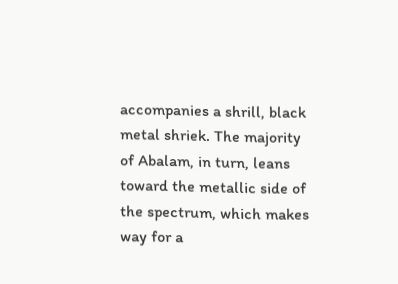accompanies a shrill, black metal shriek. The majority of Abalam, in turn, leans toward the metallic side of the spectrum, which makes way for a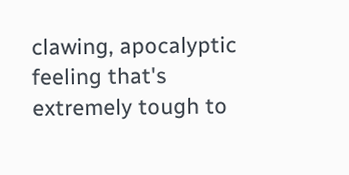clawing, apocalyptic feeling that's extremely tough to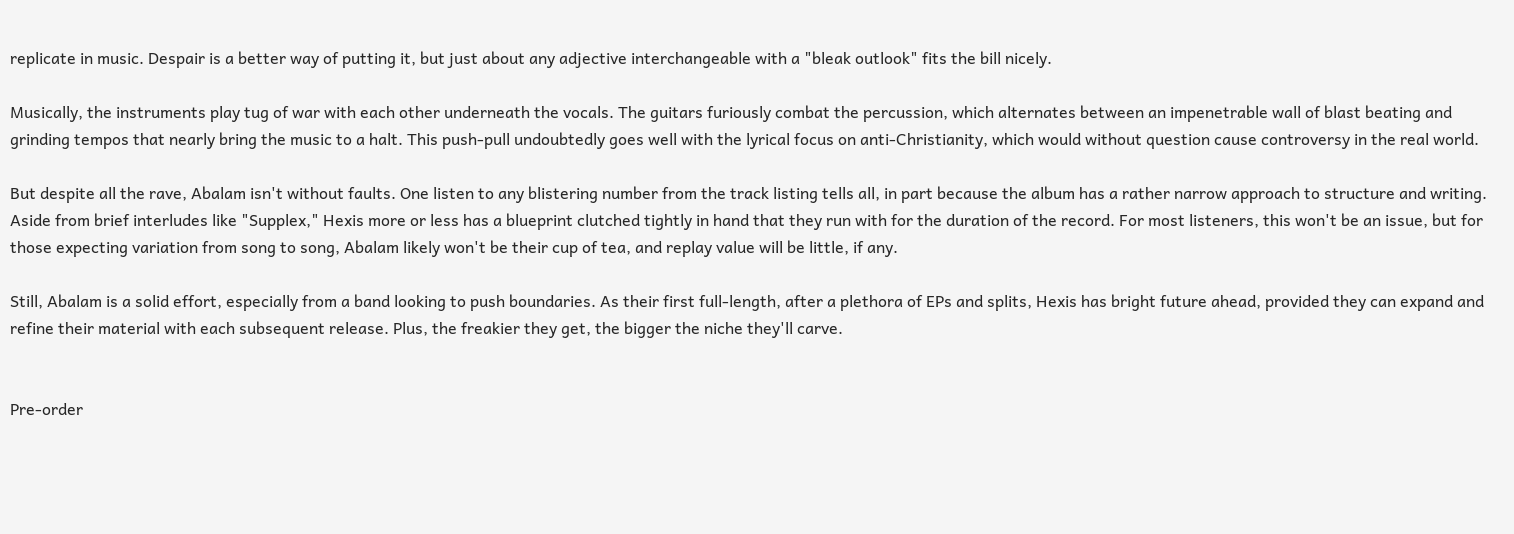replicate in music. Despair is a better way of putting it, but just about any adjective interchangeable with a "bleak outlook" fits the bill nicely.

Musically, the instruments play tug of war with each other underneath the vocals. The guitars furiously combat the percussion, which alternates between an impenetrable wall of blast beating and grinding tempos that nearly bring the music to a halt. This push-pull undoubtedly goes well with the lyrical focus on anti-Christianity, which would without question cause controversy in the real world.

But despite all the rave, Abalam isn't without faults. One listen to any blistering number from the track listing tells all, in part because the album has a rather narrow approach to structure and writing. Aside from brief interludes like "Supplex," Hexis more or less has a blueprint clutched tightly in hand that they run with for the duration of the record. For most listeners, this won't be an issue, but for those expecting variation from song to song, Abalam likely won't be their cup of tea, and replay value will be little, if any.

Still, Abalam is a solid effort, especially from a band looking to push boundaries. As their first full-length, after a plethora of EPs and splits, Hexis has bright future ahead, provided they can expand and refine their material with each subsequent release. Plus, the freakier they get, the bigger the niche they'll carve.


Pre-order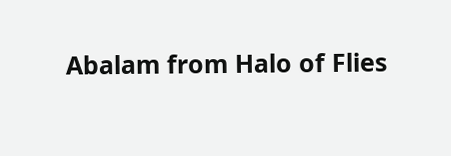Abalam from Halo of Flies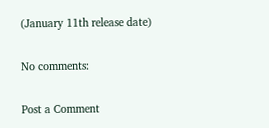(January 11th release date)

No comments:

Post a Comment